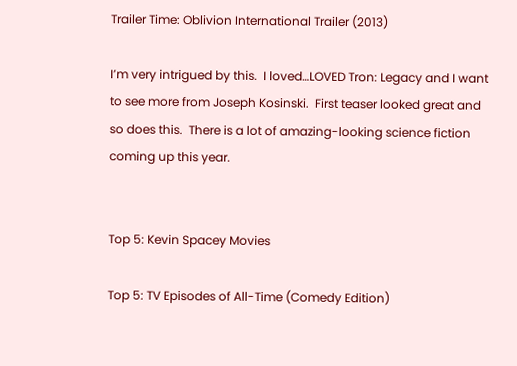Trailer Time: Oblivion International Trailer (2013)

I’m very intrigued by this.  I loved…LOVED Tron: Legacy and I want to see more from Joseph Kosinski.  First teaser looked great and so does this.  There is a lot of amazing-looking science fiction coming up this year.


Top 5: Kevin Spacey Movies

Top 5: TV Episodes of All-Time (Comedy Edition)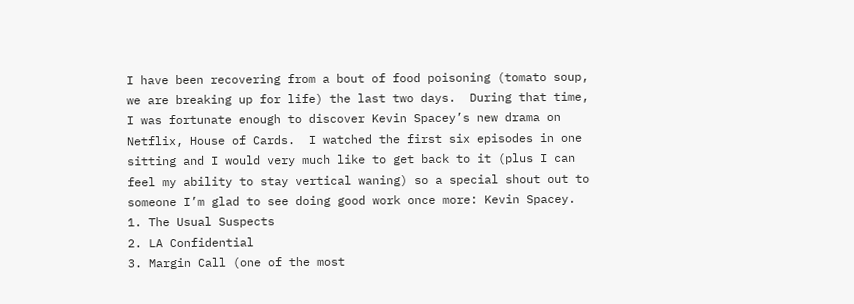I have been recovering from a bout of food poisoning (tomato soup, we are breaking up for life) the last two days.  During that time, I was fortunate enough to discover Kevin Spacey’s new drama on Netflix, House of Cards.  I watched the first six episodes in one sitting and I would very much like to get back to it (plus I can feel my ability to stay vertical waning) so a special shout out to someone I’m glad to see doing good work once more: Kevin Spacey.
1. The Usual Suspects
2. LA Confidential
3. Margin Call (one of the most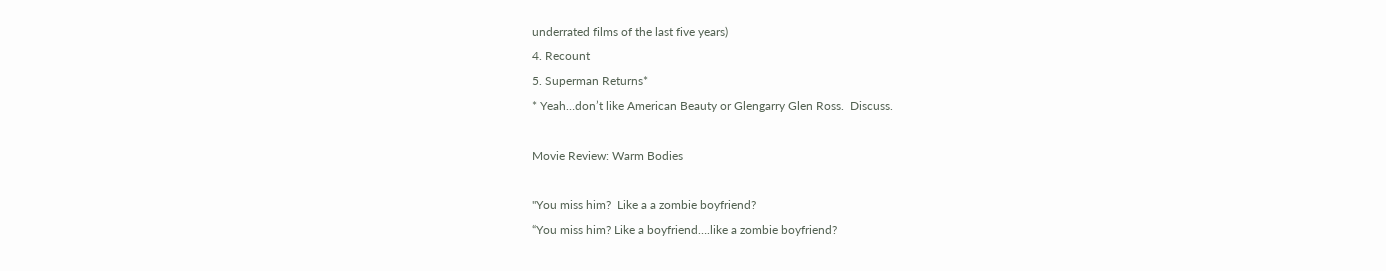underrated films of the last five years)
4. Recount
5. Superman Returns*
* Yeah…don’t like American Beauty or Glengarry Glen Ross.  Discuss.

Movie Review: Warm Bodies

"You miss him?  Like a a zombie boyfriend?
“You miss him? Like a boyfriend….like a zombie boyfriend?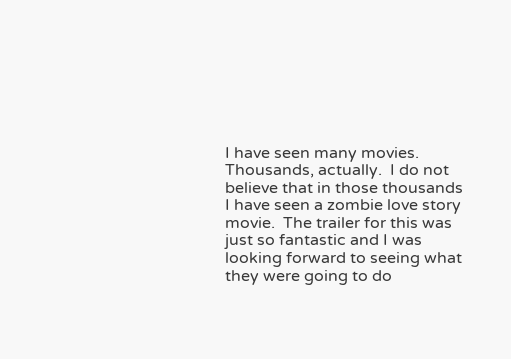I have seen many movies.  Thousands, actually.  I do not believe that in those thousands I have seen a zombie love story movie.  The trailer for this was just so fantastic and I was looking forward to seeing what they were going to do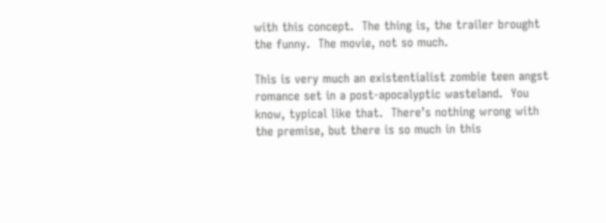with this concept.  The thing is, the trailer brought the funny.  The movie, not so much.

This is very much an existentialist zombie teen angst romance set in a post-apocalyptic wasteland.  You know, typical like that.  There’s nothing wrong with the premise, but there is so much in this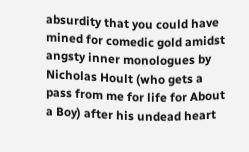absurdity that you could have mined for comedic gold amidst angsty inner monologues by Nicholas Hoult (who gets a pass from me for life for About a Boy) after his undead heart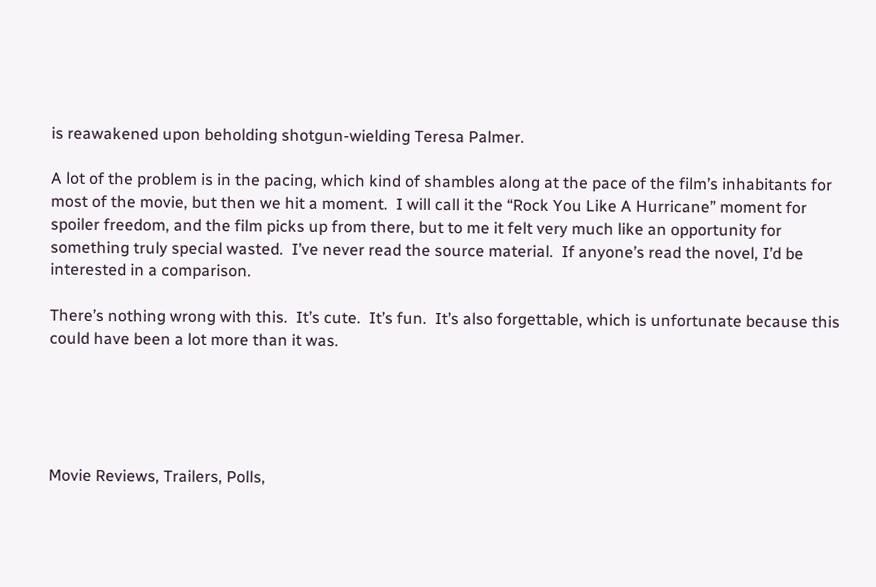is reawakened upon beholding shotgun-wielding Teresa Palmer.

A lot of the problem is in the pacing, which kind of shambles along at the pace of the film’s inhabitants for most of the movie, but then we hit a moment.  I will call it the “Rock You Like A Hurricane” moment for spoiler freedom, and the film picks up from there, but to me it felt very much like an opportunity for something truly special wasted.  I’ve never read the source material.  If anyone’s read the novel, I’d be interested in a comparison.

There’s nothing wrong with this.  It’s cute.  It’s fun.  It’s also forgettable, which is unfortunate because this could have been a lot more than it was.





Movie Reviews, Trailers, Polls,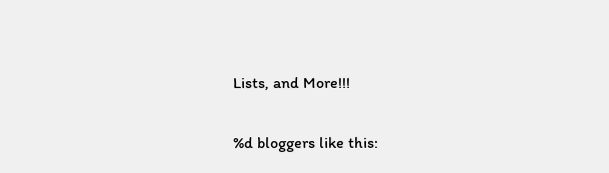Lists, and More!!!

%d bloggers like this: